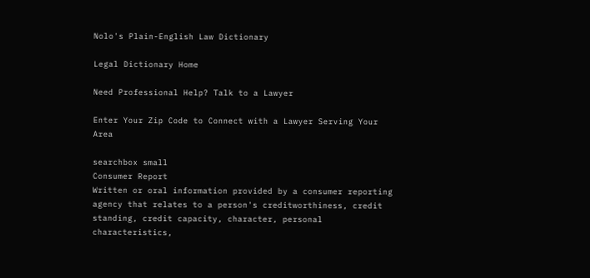Nolo's Plain-English Law Dictionary

Legal Dictionary Home

Need Professional Help? Talk to a Lawyer

Enter Your Zip Code to Connect with a Lawyer Serving Your Area

searchbox small
Consumer Report
Written or oral information provided by a consumer reporting agency that relates to a person's creditworthiness, credit standing, credit capacity, character, personal characteristics,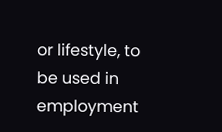or lifestyle, to be used in employment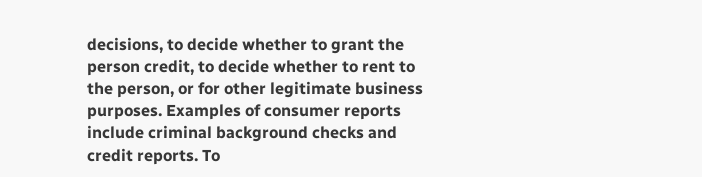decisions, to decide whether to grant the person credit, to decide whether to rent to the person, or for other legitimate business purposes. Examples of consumer reports include criminal background checks and credit reports. To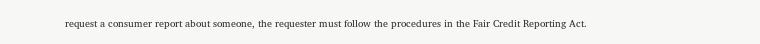request a consumer report about someone, the requester must follow the procedures in the Fair Credit Reporting Act.